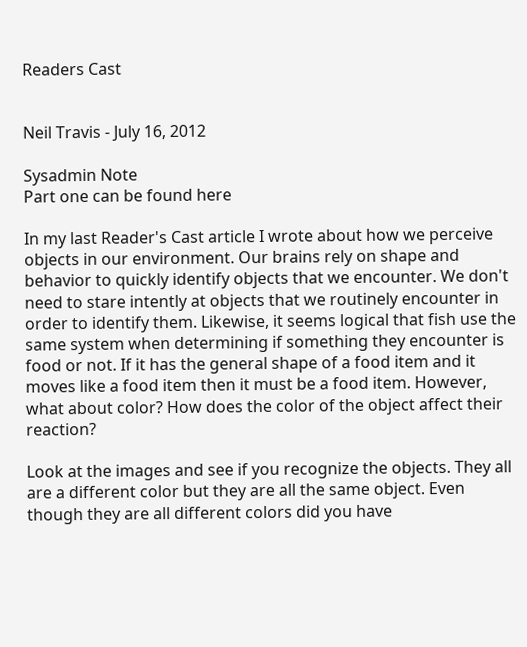Readers Cast


Neil Travis - July 16, 2012

Sysadmin Note
Part one can be found here

In my last Reader's Cast article I wrote about how we perceive objects in our environment. Our brains rely on shape and behavior to quickly identify objects that we encounter. We don't need to stare intently at objects that we routinely encounter in order to identify them. Likewise, it seems logical that fish use the same system when determining if something they encounter is food or not. If it has the general shape of a food item and it moves like a food item then it must be a food item. However, what about color? How does the color of the object affect their reaction?

Look at the images and see if you recognize the objects. They all are a different color but they are all the same object. Even though they are all different colors did you have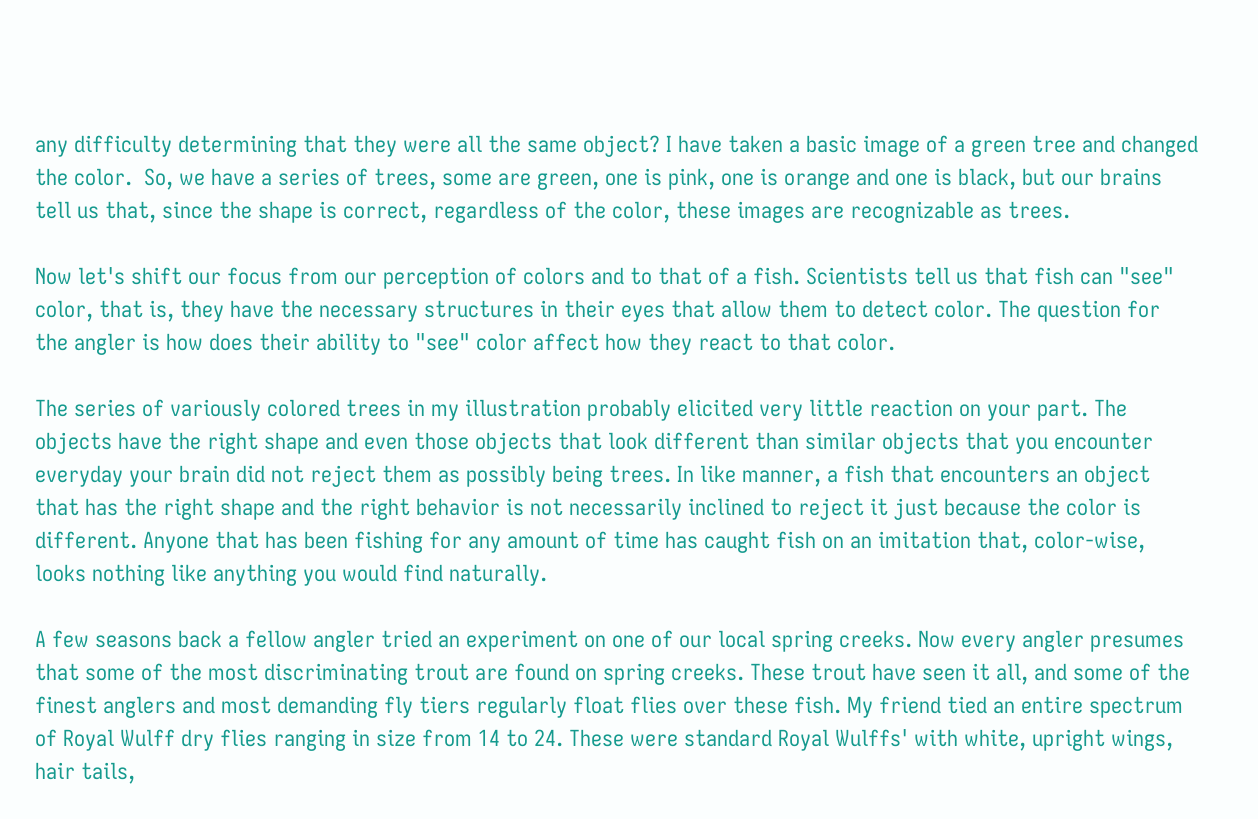any difficulty determining that they were all the same object? I have taken a basic image of a green tree and changed the color.  So, we have a series of trees, some are green, one is pink, one is orange and one is black, but our brains tell us that, since the shape is correct, regardless of the color, these images are recognizable as trees.

Now let's shift our focus from our perception of colors and to that of a fish. Scientists tell us that fish can "see" color, that is, they have the necessary structures in their eyes that allow them to detect color. The question for the angler is how does their ability to "see" color affect how they react to that color.

The series of variously colored trees in my illustration probably elicited very little reaction on your part. The objects have the right shape and even those objects that look different than similar objects that you encounter everyday your brain did not reject them as possibly being trees. In like manner, a fish that encounters an object that has the right shape and the right behavior is not necessarily inclined to reject it just because the color is different. Anyone that has been fishing for any amount of time has caught fish on an imitation that, color-wise, looks nothing like anything you would find naturally.

A few seasons back a fellow angler tried an experiment on one of our local spring creeks. Now every angler presumes that some of the most discriminating trout are found on spring creeks. These trout have seen it all, and some of the finest anglers and most demanding fly tiers regularly float flies over these fish. My friend tied an entire spectrum of Royal Wulff dry flies ranging in size from 14 to 24. These were standard Royal Wulffs' with white, upright wings, hair tails,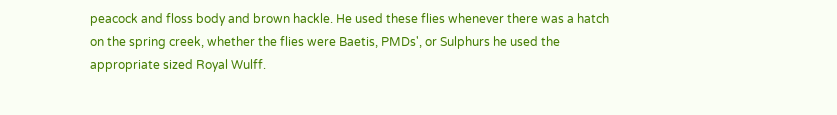peacock and floss body and brown hackle. He used these flies whenever there was a hatch on the spring creek, whether the flies were Baetis, PMDs', or Sulphurs he used the appropriate sized Royal Wulff.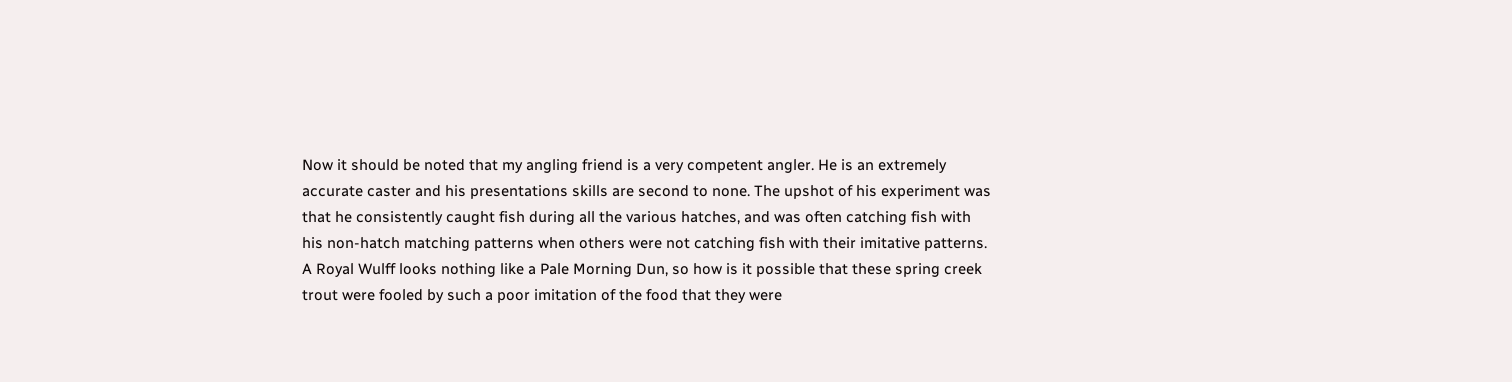Now it should be noted that my angling friend is a very competent angler. He is an extremely accurate caster and his presentations skills are second to none. The upshot of his experiment was that he consistently caught fish during all the various hatches, and was often catching fish with his non-hatch matching patterns when others were not catching fish with their imitative patterns. A Royal Wulff looks nothing like a Pale Morning Dun, so how is it possible that these spring creek trout were fooled by such a poor imitation of the food that they were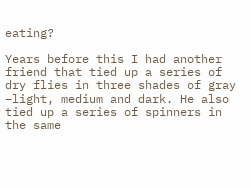eating?

Years before this I had another friend that tied up a series of dry flies in three shades of gray –light, medium and dark. He also tied up a series of spinners in the same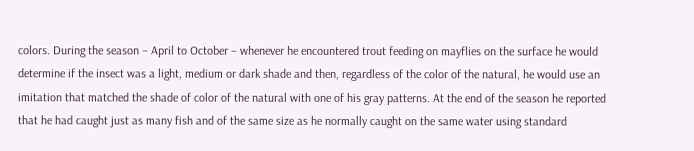colors. During the season – April to October – whenever he encountered trout feeding on mayflies on the surface he would determine if the insect was a light, medium or dark shade and then, regardless of the color of the natural, he would use an imitation that matched the shade of color of the natural with one of his gray patterns. At the end of the season he reported that he had caught just as many fish and of the same size as he normally caught on the same water using standard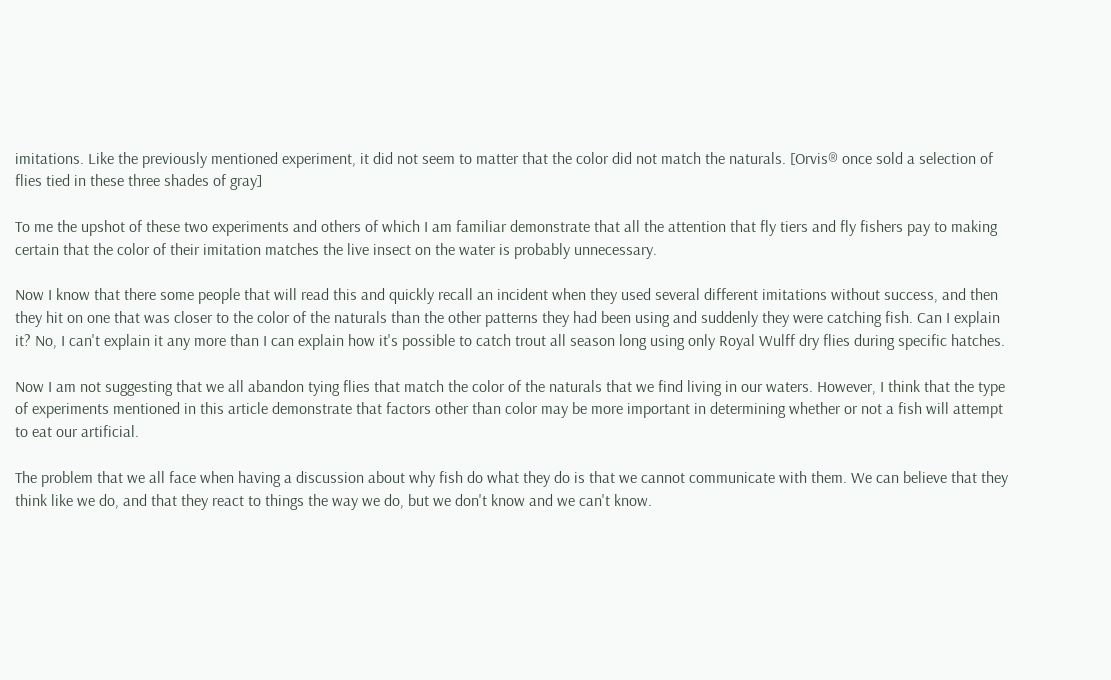imitations. Like the previously mentioned experiment, it did not seem to matter that the color did not match the naturals. [Orvis® once sold a selection of flies tied in these three shades of gray]

To me the upshot of these two experiments and others of which I am familiar demonstrate that all the attention that fly tiers and fly fishers pay to making certain that the color of their imitation matches the live insect on the water is probably unnecessary.

Now I know that there some people that will read this and quickly recall an incident when they used several different imitations without success, and then they hit on one that was closer to the color of the naturals than the other patterns they had been using and suddenly they were catching fish. Can I explain it? No, I can't explain it any more than I can explain how it's possible to catch trout all season long using only Royal Wulff dry flies during specific hatches.

Now I am not suggesting that we all abandon tying flies that match the color of the naturals that we find living in our waters. However, I think that the type of experiments mentioned in this article demonstrate that factors other than color may be more important in determining whether or not a fish will attempt to eat our artificial.

The problem that we all face when having a discussion about why fish do what they do is that we cannot communicate with them. We can believe that they think like we do, and that they react to things the way we do, but we don't know and we can't know.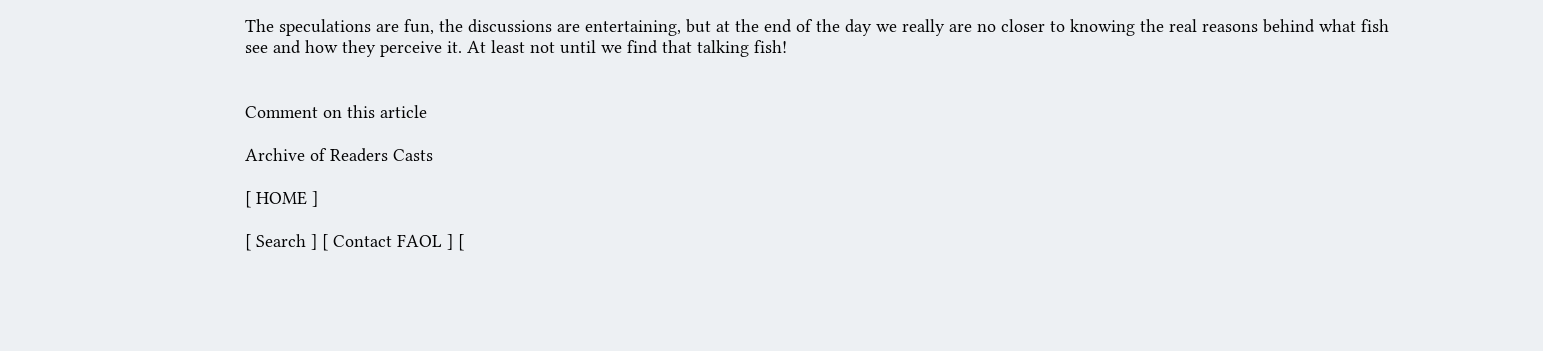The speculations are fun, the discussions are entertaining, but at the end of the day we really are no closer to knowing the real reasons behind what fish see and how they perceive it. At least not until we find that talking fish!


Comment on this article

Archive of Readers Casts

[ HOME ]

[ Search ] [ Contact FAOL ] [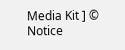Media Kit ] © Notice